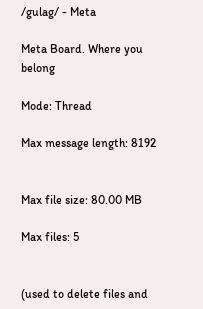/gulag/ - Meta

Meta Board. Where you belong

Mode: Thread

Max message length: 8192


Max file size: 80.00 MB

Max files: 5


(used to delete files and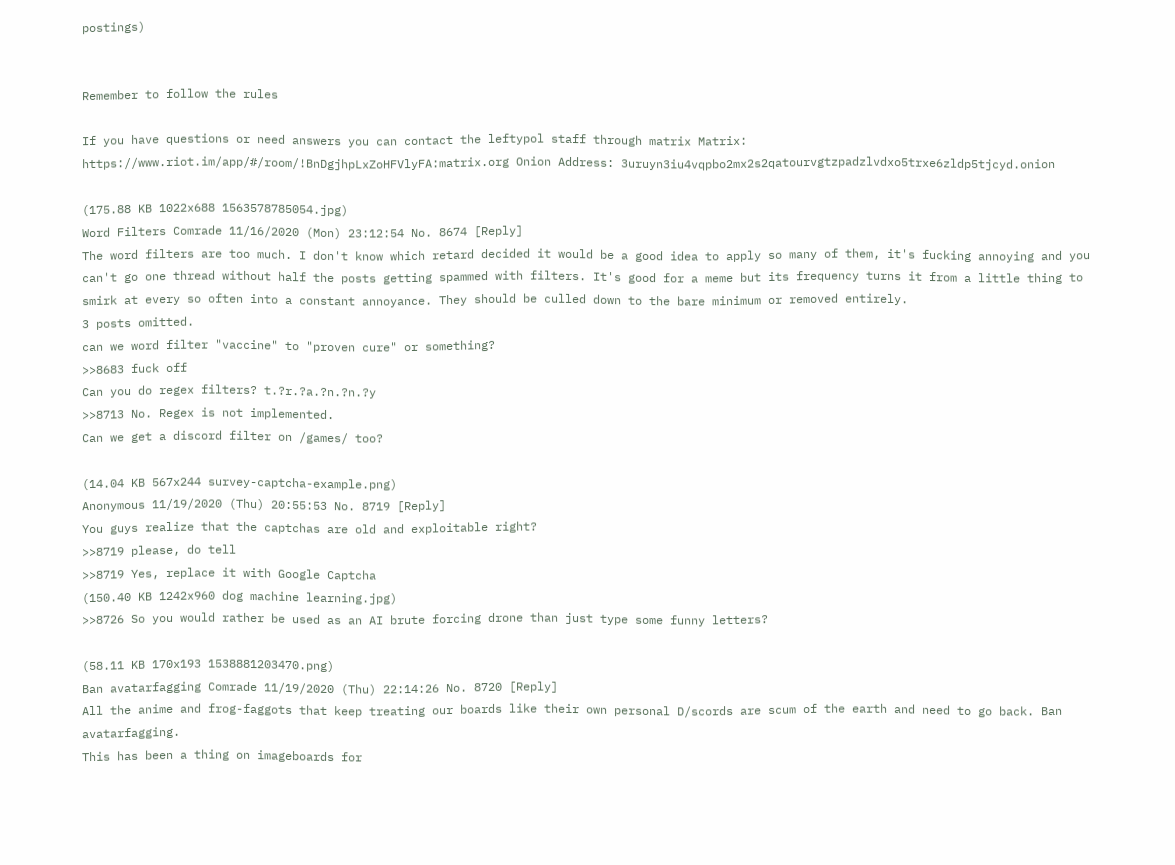postings)


Remember to follow the rules

If you have questions or need answers you can contact the leftypol staff through matrix Matrix: https://www.riot.im/app/#/room/!BnDgjhpLxZoHFVlyFA:matrix.org Onion Address: 3uruyn3iu4vqpbo2mx2s2qatourvgtzpadzlvdxo5trxe6zldp5tjcyd.onion

(175.88 KB 1022x688 1563578785054.jpg)
Word Filters Comrade 11/16/2020 (Mon) 23:12:54 No. 8674 [Reply]
The word filters are too much. I don't know which retard decided it would be a good idea to apply so many of them, it's fucking annoying and you can't go one thread without half the posts getting spammed with filters. It's good for a meme but its frequency turns it from a little thing to smirk at every so often into a constant annoyance. They should be culled down to the bare minimum or removed entirely.
3 posts omitted.
can we word filter "vaccine" to "proven cure" or something?
>>8683 fuck off
Can you do regex filters? t.?r.?a.?n.?n.?y
>>8713 No. Regex is not implemented.
Can we get a discord filter on /games/ too?

(14.04 KB 567x244 survey-captcha-example.png)
Anonymous 11/19/2020 (Thu) 20:55:53 No. 8719 [Reply]
You guys realize that the captchas are old and exploitable right?
>>8719 please, do tell
>>8719 Yes, replace it with Google Captcha
(150.40 KB 1242x960 dog machine learning.jpg)
>>8726 So you would rather be used as an AI brute forcing drone than just type some funny letters?

(58.11 KB 170x193 1538881203470.png)
Ban avatarfagging Comrade 11/19/2020 (Thu) 22:14:26 No. 8720 [Reply]
All the anime and frog-faggots that keep treating our boards like their own personal D/scords are scum of the earth and need to go back. Ban avatarfagging.
This has been a thing on imageboards for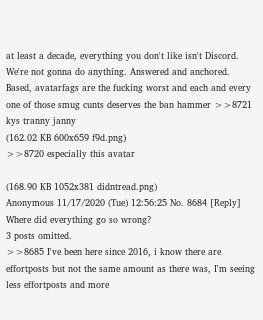at least a decade, everything you don't like isn't Discord. We're not gonna do anything. Answered and anchored.
Based, avatarfags are the fucking worst and each and every one of those smug cunts deserves the ban hammer >>8721 kys tranny janny
(162.02 KB 600x659 f9d.png)
>>8720 especially this avatar

(168.90 KB 1052x381 didntread.png)
Anonymous 11/17/2020 (Tue) 12:56:25 No. 8684 [Reply]
Where did everything go so wrong?
3 posts omitted.
>>8685 I've been here since 2016, i know there are effortposts but not the same amount as there was, I'm seeing less effortposts and more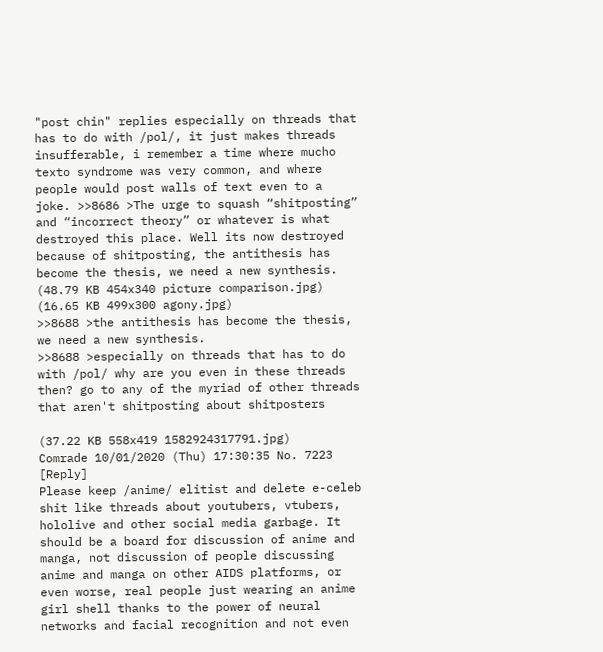"post chin" replies especially on threads that has to do with /pol/, it just makes threads insufferable, i remember a time where mucho texto syndrome was very common, and where people would post walls of text even to a joke. >>8686 >The urge to squash “shitposting” and “incorrect theory” or whatever is what destroyed this place. Well its now destroyed because of shitposting, the antithesis has become the thesis, we need a new synthesis.
(48.79 KB 454x340 picture comparison.jpg)
(16.65 KB 499x300 agony.jpg)
>>8688 >the antithesis has become the thesis, we need a new synthesis.
>>8688 >especially on threads that has to do with /pol/ why are you even in these threads then? go to any of the myriad of other threads that aren't shitposting about shitposters

(37.22 KB 558x419 1582924317791.jpg)
Comrade 10/01/2020 (Thu) 17:30:35 No. 7223 [Reply]
Please keep /anime/ elitist and delete e-celeb shit like threads about youtubers, vtubers, hololive and other social media garbage. It should be a board for discussion of anime and manga, not discussion of people discussing anime and manga on other AIDS platforms, or even worse, real people just wearing an anime girl shell thanks to the power of neural networks and facial recognition and not even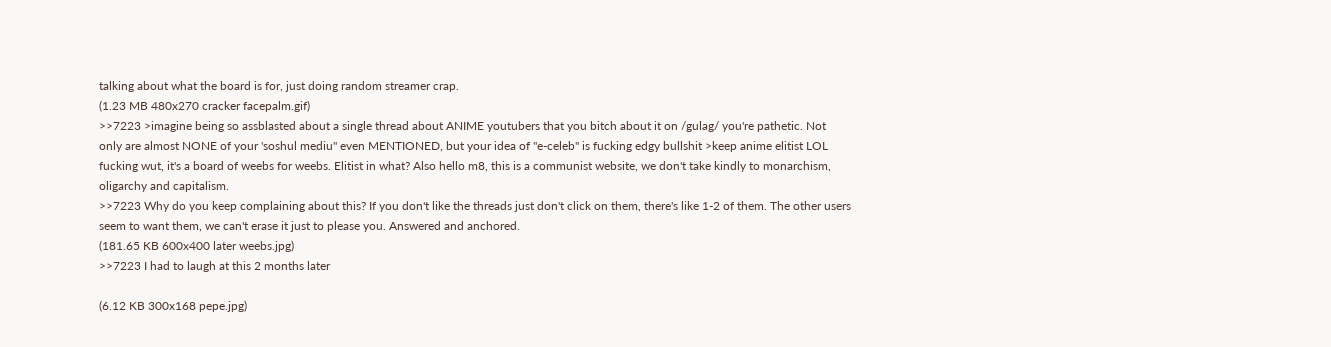talking about what the board is for, just doing random streamer crap.
(1.23 MB 480x270 cracker facepalm.gif)
>>7223 >imagine being so assblasted about a single thread about ANIME youtubers that you bitch about it on /gulag/ you're pathetic. Not only are almost NONE of your 'soshul mediu" even MENTIONED, but your idea of "e-celeb" is fucking edgy bullshit >keep anime elitist LOL fucking wut, it's a board of weebs for weebs. Elitist in what? Also hello m8, this is a communist website, we don't take kindly to monarchism, oligarchy and capitalism.
>>7223 Why do you keep complaining about this? If you don't like the threads just don't click on them, there's like 1-2 of them. The other users seem to want them, we can't erase it just to please you. Answered and anchored.
(181.65 KB 600x400 later weebs.jpg)
>>7223 I had to laugh at this 2 months later

(6.12 KB 300x168 pepe.jpg)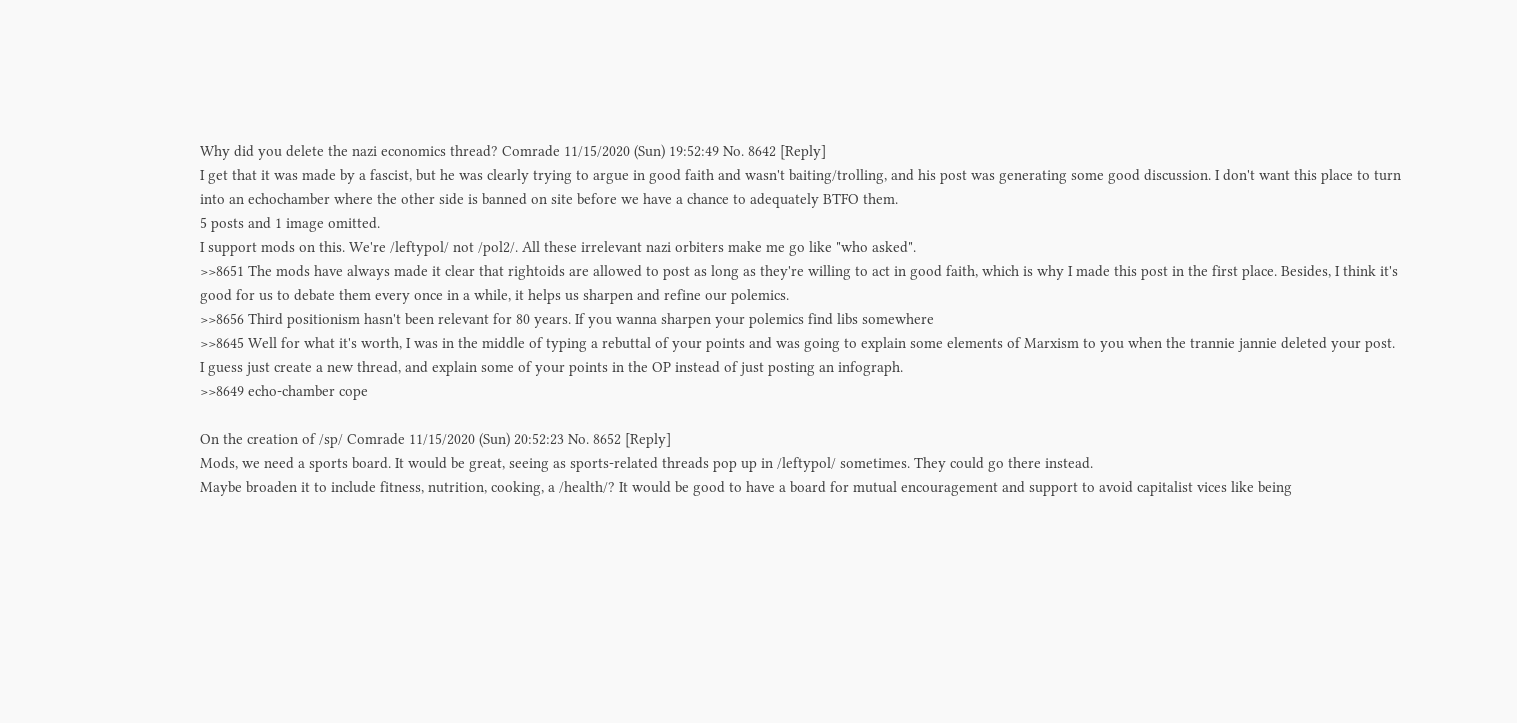Why did you delete the nazi economics thread? Comrade 11/15/2020 (Sun) 19:52:49 No. 8642 [Reply]
I get that it was made by a fascist, but he was clearly trying to argue in good faith and wasn't baiting/trolling, and his post was generating some good discussion. I don't want this place to turn into an echochamber where the other side is banned on site before we have a chance to adequately BTFO them.
5 posts and 1 image omitted.
I support mods on this. We're /leftypol/ not /pol2/. All these irrelevant nazi orbiters make me go like "who asked".
>>8651 The mods have always made it clear that rightoids are allowed to post as long as they're willing to act in good faith, which is why I made this post in the first place. Besides, I think it's good for us to debate them every once in a while, it helps us sharpen and refine our polemics.
>>8656 Third positionism hasn't been relevant for 80 years. If you wanna sharpen your polemics find libs somewhere
>>8645 Well for what it's worth, I was in the middle of typing a rebuttal of your points and was going to explain some elements of Marxism to you when the trannie jannie deleted your post. I guess just create a new thread, and explain some of your points in the OP instead of just posting an infograph.
>>8649 echo-chamber cope

On the creation of /sp/ Comrade 11/15/2020 (Sun) 20:52:23 No. 8652 [Reply]
Mods, we need a sports board. It would be great, seeing as sports-related threads pop up in /leftypol/ sometimes. They could go there instead.
Maybe broaden it to include fitness, nutrition, cooking, a /health/? It would be good to have a board for mutual encouragement and support to avoid capitalist vices like being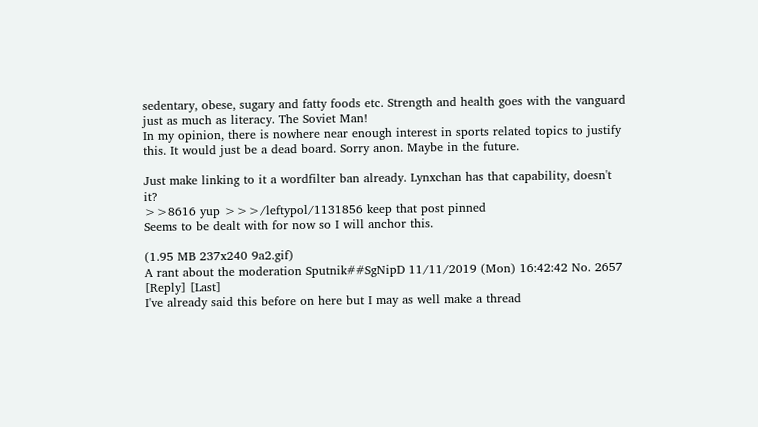sedentary, obese, sugary and fatty foods etc. Strength and health goes with the vanguard just as much as literacy. The Soviet Man!
In my opinion, there is nowhere near enough interest in sports related topics to justify this. It would just be a dead board. Sorry anon. Maybe in the future.

Just make linking to it a wordfilter ban already. Lynxchan has that capability, doesn't it?
>>8616 yup >>>/leftypol/1131856 keep that post pinned
Seems to be dealt with for now so I will anchor this.

(1.95 MB 237x240 9a2.gif)
A rant about the moderation Sputnik##SgNipD 11/11/2019 (Mon) 16:42:42 No. 2657 [Reply] [Last]
I've already said this before on here but I may as well make a thread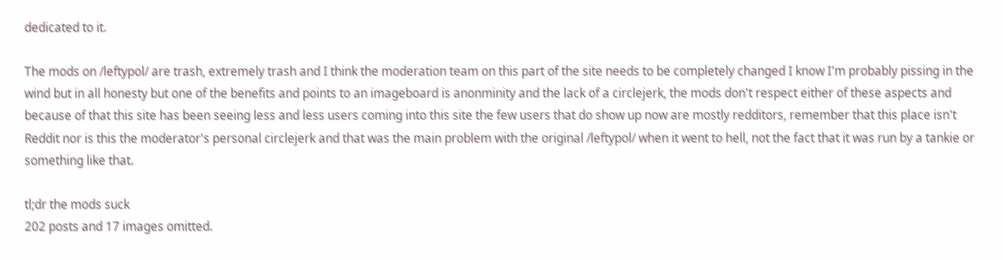dedicated to it.

The mods on /leftypol/ are trash, extremely trash and I think the moderation team on this part of the site needs to be completely changed I know I'm probably pissing in the wind but in all honesty but one of the benefits and points to an imageboard is anonminity and the lack of a circlejerk, the mods don't respect either of these aspects and because of that this site has been seeing less and less users coming into this site the few users that do show up now are mostly redditors, remember that this place isn't Reddit nor is this the moderator's personal circlejerk and that was the main problem with the original /leftypol/ when it went to hell, not the fact that it was run by a tankie or something like that.

tl;dr the mods suck
202 posts and 17 images omitted.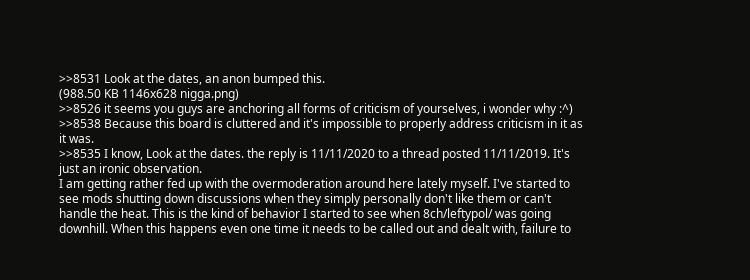>>8531 Look at the dates, an anon bumped this.
(988.50 KB 1146x628 nigga.png)
>>8526 it seems you guys are anchoring all forms of criticism of yourselves, i wonder why :^)
>>8538 Because this board is cluttered and it's impossible to properly address criticism in it as it was.
>>8535 I know, Look at the dates. the reply is 11/11/2020 to a thread posted 11/11/2019. It's just an ironic observation.
I am getting rather fed up with the overmoderation around here lately myself. I've started to see mods shutting down discussions when they simply personally don't like them or can't handle the heat. This is the kind of behavior I started to see when 8ch/leftypol/ was going downhill. When this happens even one time it needs to be called out and dealt with, failure to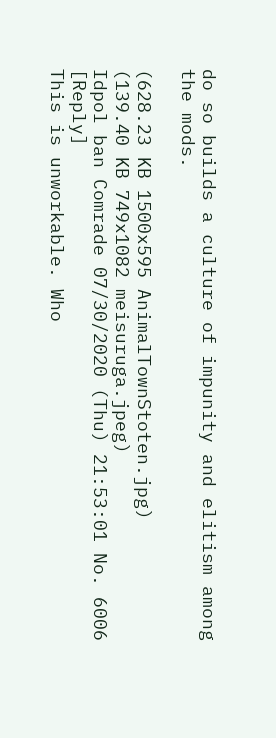do so builds a culture of impunity and elitism among the mods.

(628.23 KB 1500x595 AnimalTownStoten.jpg)
(139.40 KB 749x1082 meisuruga.jpeg)
Idpol ban Comrade 07/30/2020 (Thu) 21:53:01 No. 6006 [Reply]
This is unworkable. Who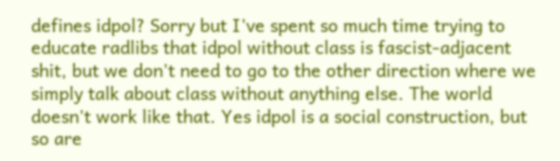defines idpol? Sorry but I've spent so much time trying to educate radlibs that idpol without class is fascist-adjacent shit, but we don't need to go to the other direction where we simply talk about class without anything else. The world doesn't work like that. Yes idpol is a social construction, but so are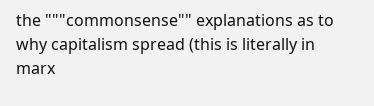the """commonsense"" explanations as to why capitalism spread (this is literally in marx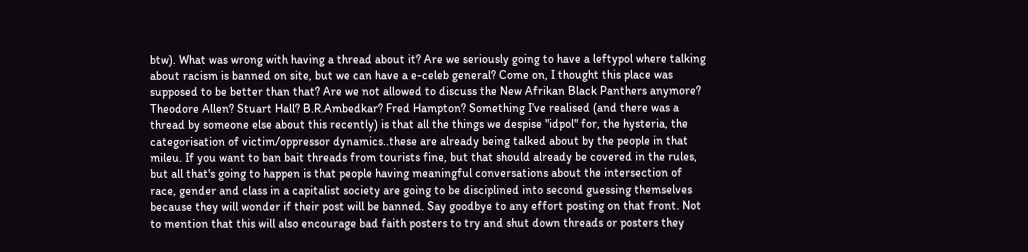btw). What was wrong with having a thread about it? Are we seriously going to have a leftypol where talking about racism is banned on site, but we can have a e-celeb general? Come on, I thought this place was supposed to be better than that? Are we not allowed to discuss the New Afrikan Black Panthers anymore? Theodore Allen? Stuart Hall? B.R.Ambedkar? Fred Hampton? Something I've realised (and there was a thread by someone else about this recently) is that all the things we despise "idpol" for, the hysteria, the categorisation of victim/oppressor dynamics..these are already being talked about by the people in that mileu. If you want to ban bait threads from tourists fine, but that should already be covered in the rules, but all that's going to happen is that people having meaningful conversations about the intersection of race, gender and class in a capitalist society are going to be disciplined into second guessing themselves because they will wonder if their post will be banned. Say goodbye to any effort posting on that front. Not to mention that this will also encourage bad faith posters to try and shut down threads or posters they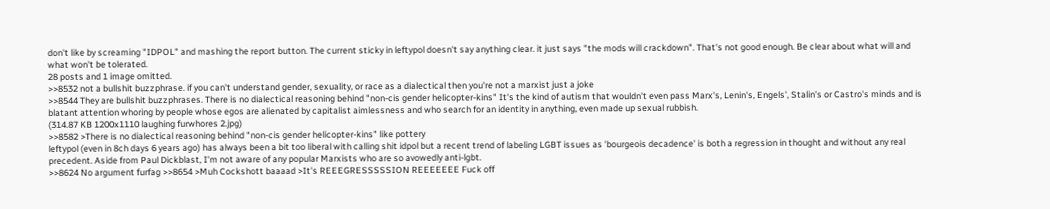don't like by screaming "IDPOL" and mashing the report button. The current sticky in leftypol doesn't say anything clear. it just says "the mods will crackdown". That's not good enough. Be clear about what will and what won't be tolerated.
28 posts and 1 image omitted.
>>8532 not a bullshit buzzphrase. if you can't understand gender, sexuality, or race as a dialectical then you're not a marxist just a joke
>>8544 They are bullshit buzzphrases. There is no dialectical reasoning behind "non-cis gender helicopter-kins" It's the kind of autism that wouldn't even pass Marx's, Lenin's, Engels', Stalin's or Castro's minds and is blatant attention whoring by people whose egos are alienated by capitalist aimlessness and who search for an identity in anything, even made up sexual rubbish.
(314.87 KB 1200x1110 laughing furwhores 2.jpg)
>>8582 >There is no dialectical reasoning behind "non-cis gender helicopter-kins" like pottery
leftypol (even in 8ch days 6 years ago) has always been a bit too liberal with calling shit idpol but a recent trend of labeling LGBT issues as 'bourgeois decadence' is both a regression in thought and without any real precedent. Aside from Paul Dickblast, I'm not aware of any popular Marxists who are so avowedly anti-lgbt.
>>8624 No argument furfag >>8654 >Muh Cockshott baaaad >It's REEEGRESSSSSION REEEEEEE Fuck off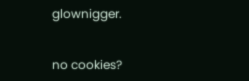glownigger.


no cookies?